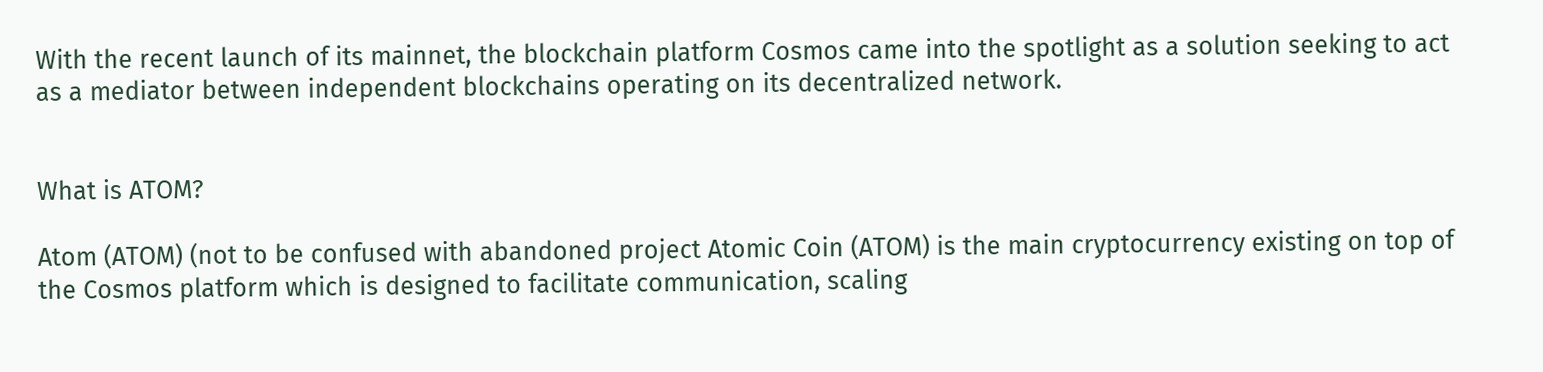With the recent launch of its mainnet, the blockchain platform Cosmos came into the spotlight as a solution seeking to act as a mediator between independent blockchains operating on its decentralized network.


What is ATOM?

Atom (ATOM) (not to be confused with abandoned project Atomic Coin (ATOM) is the main cryptocurrency existing on top of the Cosmos platform which is designed to facilitate communication, scaling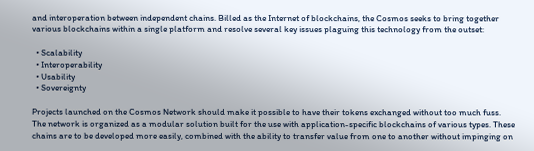and interoperation between independent chains. Billed as the Internet of blockchains, the Cosmos seeks to bring together various blockchains within a single platform and resolve several key issues plaguing this technology from the outset:

  • Scalability
  • Interoperability
  • Usability
  • Sovereignty

Projects launched on the Cosmos Network should make it possible to have their tokens exchanged without too much fuss. The network is organized as a modular solution built for the use with application-specific blockchains of various types. These chains are to be developed more easily, combined with the ability to transfer value from one to another without impinging on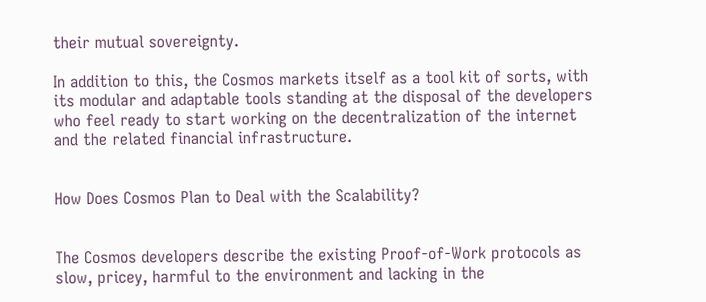their mutual sovereignty.

In addition to this, the Cosmos markets itself as a tool kit of sorts, with its modular and adaptable tools standing at the disposal of the developers who feel ready to start working on the decentralization of the internet and the related financial infrastructure.


How Does Cosmos Plan to Deal with the Scalability?


The Cosmos developers describe the existing Proof-of-Work protocols as slow, pricey, harmful to the environment and lacking in the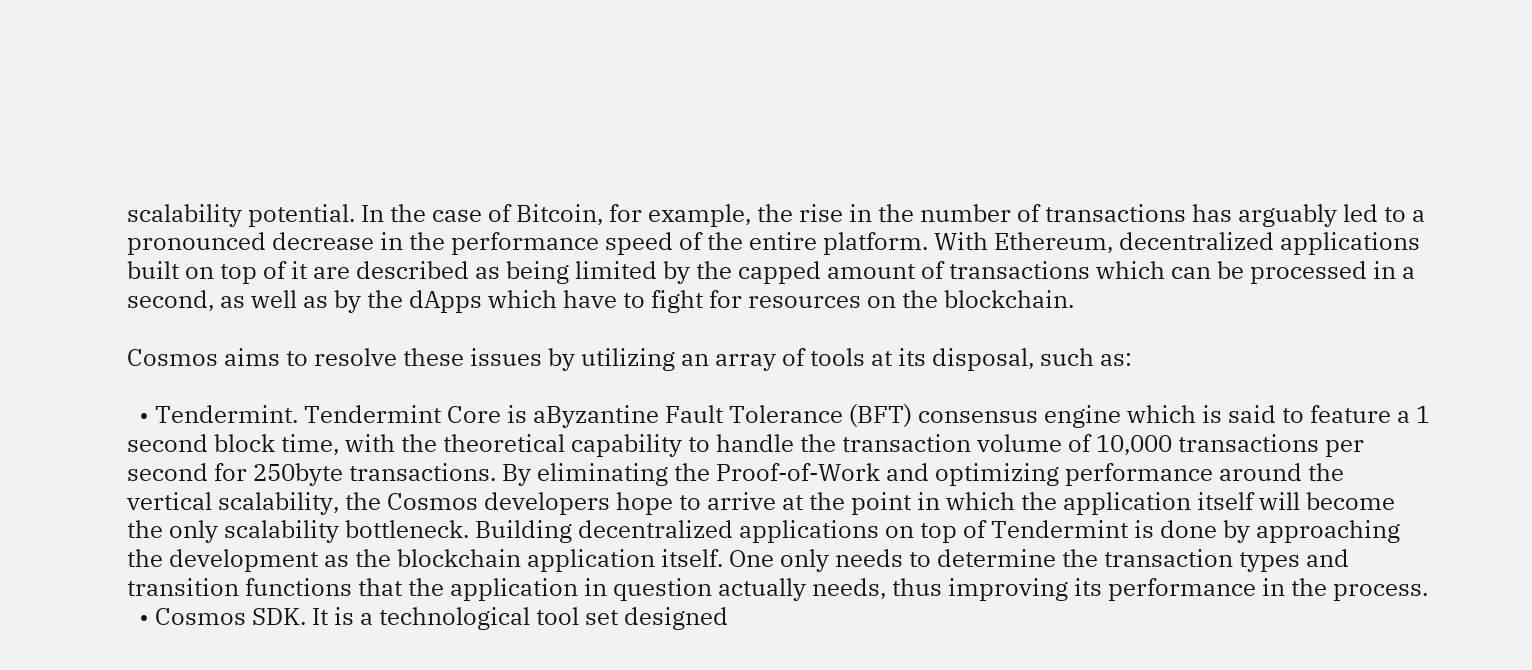scalability potential. In the case of Bitcoin, for example, the rise in the number of transactions has arguably led to a pronounced decrease in the performance speed of the entire platform. With Ethereum, decentralized applications built on top of it are described as being limited by the capped amount of transactions which can be processed in a second, as well as by the dApps which have to fight for resources on the blockchain.

Cosmos aims to resolve these issues by utilizing an array of tools at its disposal, such as:

  • Tendermint. Tendermint Core is aByzantine Fault Tolerance (BFT) consensus engine which is said to feature a 1 second block time, with the theoretical capability to handle the transaction volume of 10,000 transactions per second for 250byte transactions. By eliminating the Proof-of-Work and optimizing performance around the vertical scalability, the Cosmos developers hope to arrive at the point in which the application itself will become the only scalability bottleneck. Building decentralized applications on top of Tendermint is done by approaching the development as the blockchain application itself. One only needs to determine the transaction types and transition functions that the application in question actually needs, thus improving its performance in the process.
  • Cosmos SDK. It is a technological tool set designed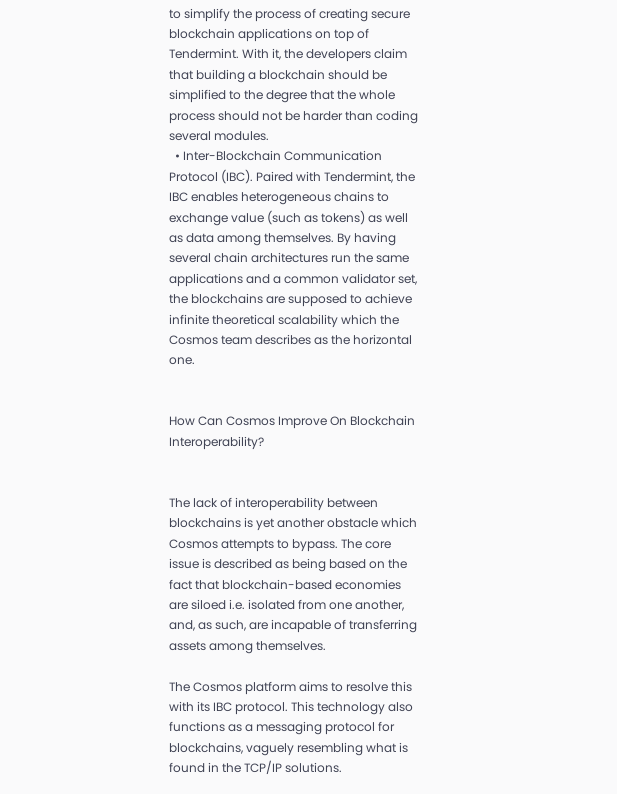to simplify the process of creating secure blockchain applications on top of Tendermint. With it, the developers claim that building a blockchain should be simplified to the degree that the whole process should not be harder than coding several modules.
  • Inter-Blockchain Communication Protocol (IBC). Paired with Tendermint, the IBC enables heterogeneous chains to exchange value (such as tokens) as well as data among themselves. By having several chain architectures run the same applications and a common validator set, the blockchains are supposed to achieve infinite theoretical scalability which the Cosmos team describes as the horizontal one.


How Can Cosmos Improve On Blockchain Interoperability?


The lack of interoperability between blockchains is yet another obstacle which Cosmos attempts to bypass. The core issue is described as being based on the fact that blockchain-based economies are siloed i.e. isolated from one another, and, as such, are incapable of transferring assets among themselves.

The Cosmos platform aims to resolve this with its IBC protocol. This technology also functions as a messaging protocol for blockchains, vaguely resembling what is found in the TCP/IP solutions.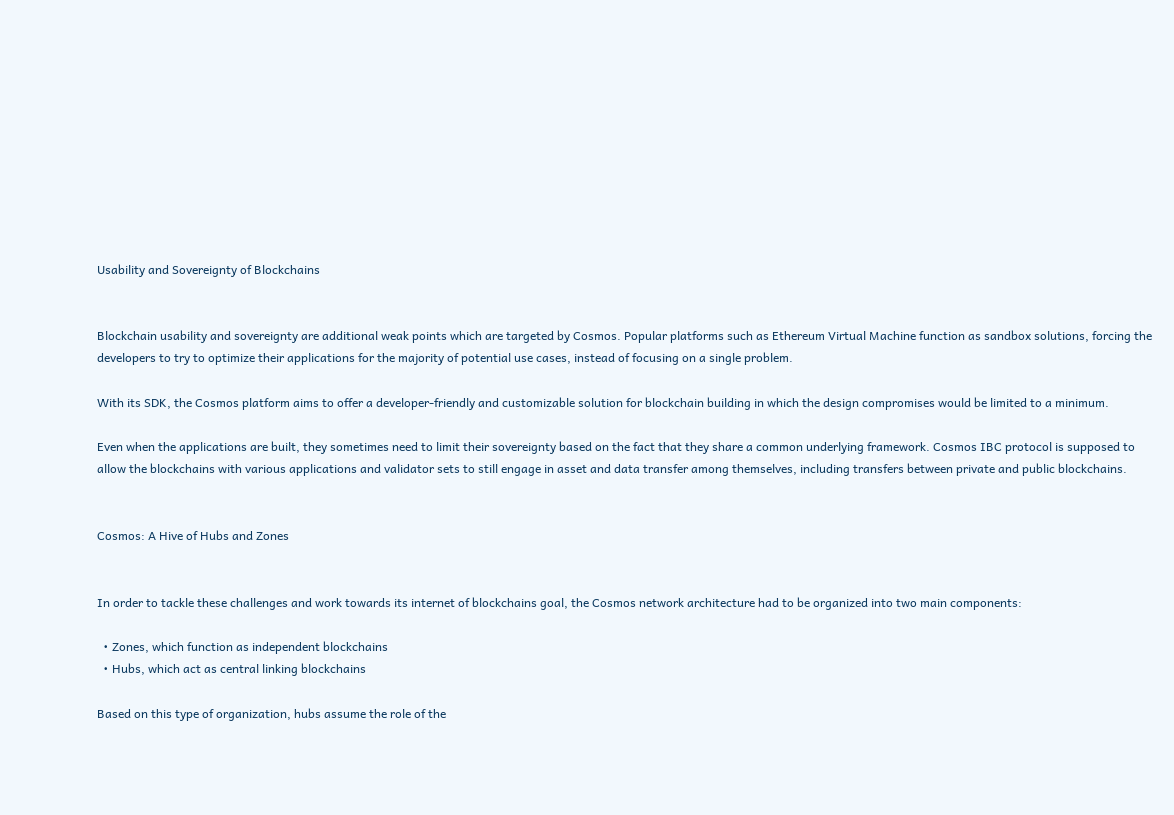Usability and Sovereignty of Blockchains


Blockchain usability and sovereignty are additional weak points which are targeted by Cosmos. Popular platforms such as Ethereum Virtual Machine function as sandbox solutions, forcing the developers to try to optimize their applications for the majority of potential use cases, instead of focusing on a single problem.

With its SDK, the Cosmos platform aims to offer a developer-friendly and customizable solution for blockchain building in which the design compromises would be limited to a minimum.

Even when the applications are built, they sometimes need to limit their sovereignty based on the fact that they share a common underlying framework. Cosmos IBC protocol is supposed to allow the blockchains with various applications and validator sets to still engage in asset and data transfer among themselves, including transfers between private and public blockchains.


Cosmos: A Hive of Hubs and Zones


In order to tackle these challenges and work towards its internet of blockchains goal, the Cosmos network architecture had to be organized into two main components:

  • Zones, which function as independent blockchains
  • Hubs, which act as central linking blockchains

Based on this type of organization, hubs assume the role of the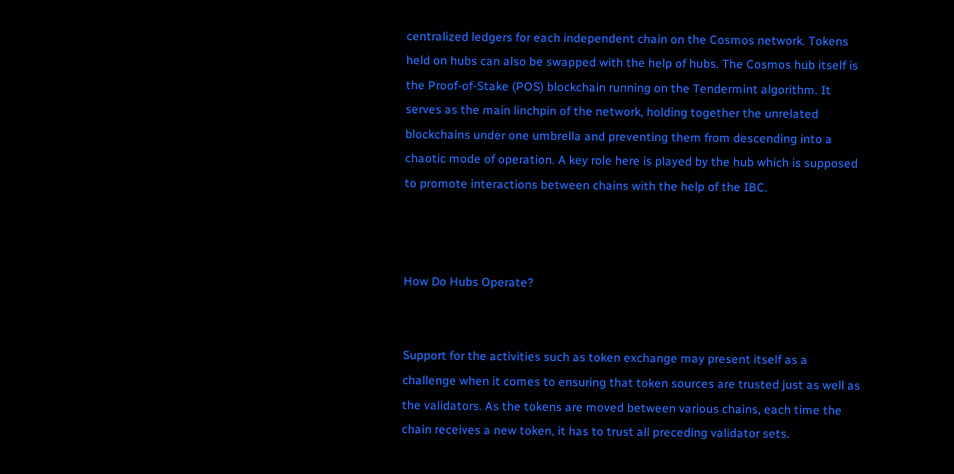centralized ledgers for each independent chain on the Cosmos network. Tokens held on hubs can also be swapped with the help of hubs. The Cosmos hub itself is the Proof-of-Stake (POS) blockchain running on the Tendermint algorithm. It serves as the main linchpin of the network, holding together the unrelated blockchains under one umbrella and preventing them from descending into a chaotic mode of operation. A key role here is played by the hub which is supposed to promote interactions between chains with the help of the IBC.



How Do Hubs Operate?


Support for the activities such as token exchange may present itself as a challenge when it comes to ensuring that token sources are trusted just as well as the validators. As the tokens are moved between various chains, each time the chain receives a new token, it has to trust all preceding validator sets.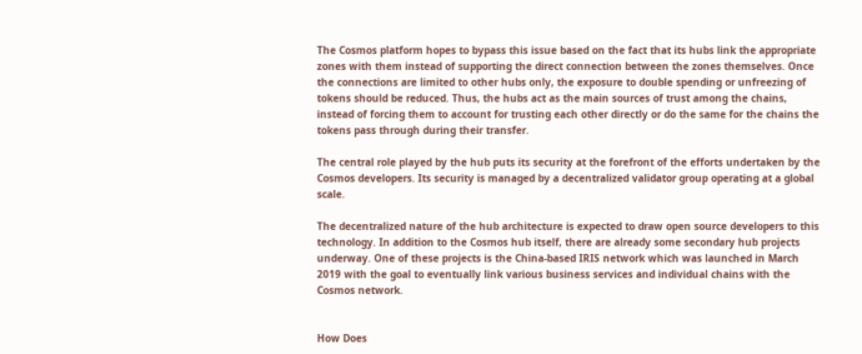The Cosmos platform hopes to bypass this issue based on the fact that its hubs link the appropriate zones with them instead of supporting the direct connection between the zones themselves. Once the connections are limited to other hubs only, the exposure to double spending or unfreezing of tokens should be reduced. Thus, the hubs act as the main sources of trust among the chains, instead of forcing them to account for trusting each other directly or do the same for the chains the tokens pass through during their transfer.

The central role played by the hub puts its security at the forefront of the efforts undertaken by the Cosmos developers. Its security is managed by a decentralized validator group operating at a global scale.

The decentralized nature of the hub architecture is expected to draw open source developers to this technology. In addition to the Cosmos hub itself, there are already some secondary hub projects underway. One of these projects is the China-based IRIS network which was launched in March 2019 with the goal to eventually link various business services and individual chains with the Cosmos network.


How Does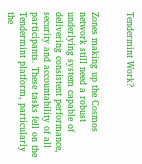Tendermint Work?


Zones making up the Cosmos network still need a robust underlying system capable of delivering consistent performance, security and accountability of all participants. These tasks fell on the Tendermint platform, particularly the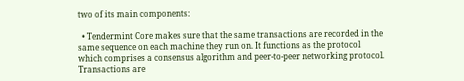two of its main components:

  • Tendermint Core makes sure that the same transactions are recorded in the same sequence on each machine they run on. It functions as the protocol which comprises a consensus algorithm and peer-to-peer networking protocol. Transactions are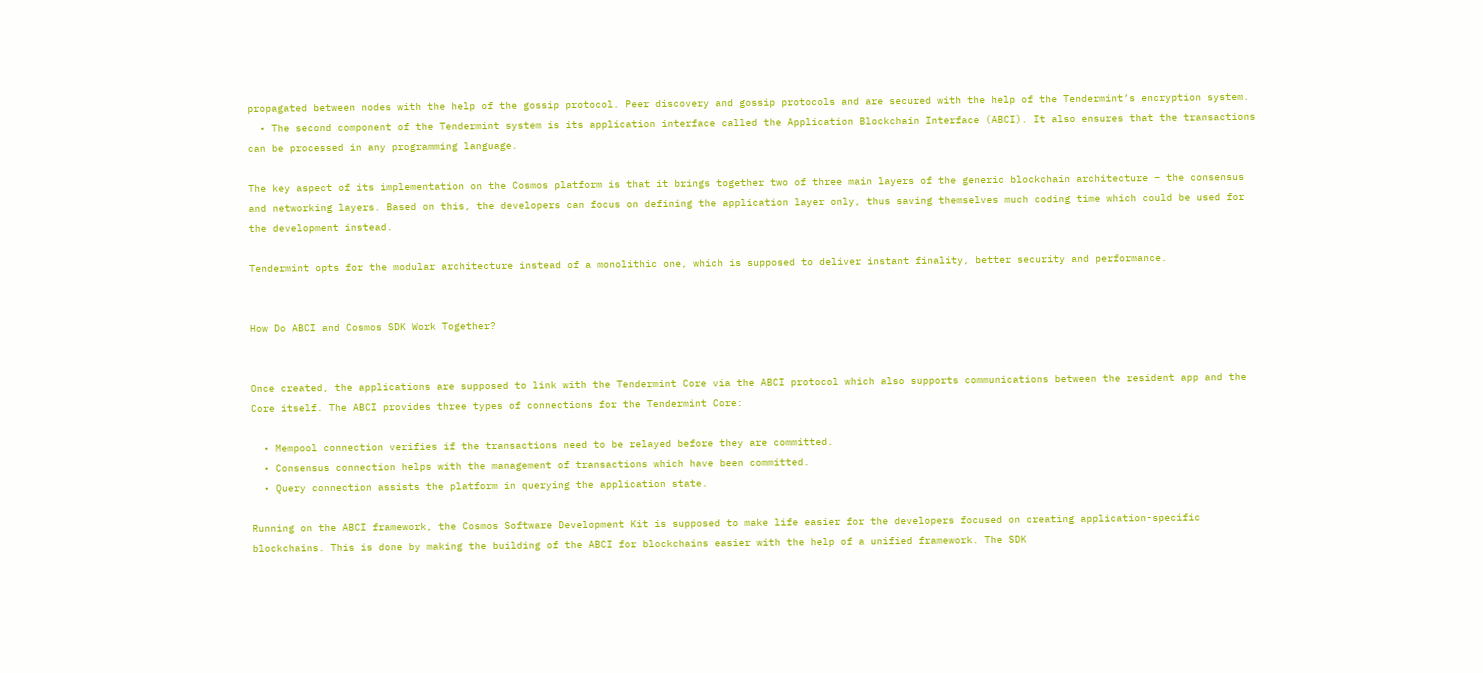propagated between nodes with the help of the gossip protocol. Peer discovery and gossip protocols and are secured with the help of the Tendermint’s encryption system.
  • The second component of the Tendermint system is its application interface called the Application Blockchain Interface (ABCI). It also ensures that the transactions can be processed in any programming language.

The key aspect of its implementation on the Cosmos platform is that it brings together two of three main layers of the generic blockchain architecture – the consensus and networking layers. Based on this, the developers can focus on defining the application layer only, thus saving themselves much coding time which could be used for the development instead.

Tendermint opts for the modular architecture instead of a monolithic one, which is supposed to deliver instant finality, better security and performance.


How Do ABCI and Cosmos SDK Work Together?


Once created, the applications are supposed to link with the Tendermint Core via the ABCI protocol which also supports communications between the resident app and the Core itself. The ABCI provides three types of connections for the Tendermint Core:

  • Mempool connection verifies if the transactions need to be relayed before they are committed.
  • Consensus connection helps with the management of transactions which have been committed.
  • Query connection assists the platform in querying the application state.

Running on the ABCI framework, the Cosmos Software Development Kit is supposed to make life easier for the developers focused on creating application-specific blockchains. This is done by making the building of the ABCI for blockchains easier with the help of a unified framework. The SDK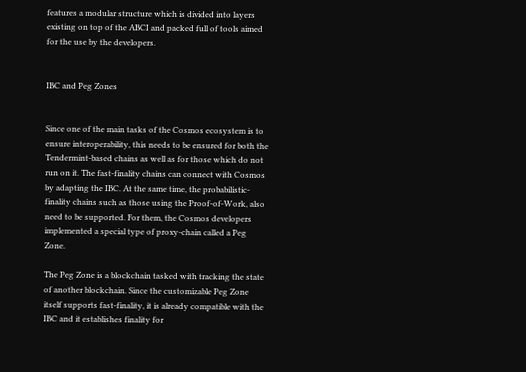features a modular structure which is divided into layers existing on top of the ABCI and packed full of tools aimed for the use by the developers.


IBC and Peg Zones


Since one of the main tasks of the Cosmos ecosystem is to ensure interoperability, this needs to be ensured for both the Tendermint-based chains as well as for those which do not run on it. The fast-finality chains can connect with Cosmos by adapting the IBC. At the same time, the probabilistic-finality chains such as those using the Proof-of-Work, also need to be supported. For them, the Cosmos developers implemented a special type of proxy-chain called a Peg Zone.

The Peg Zone is a blockchain tasked with tracking the state of another blockchain. Since the customizable Peg Zone itself supports fast-finality, it is already compatible with the IBC and it establishes finality for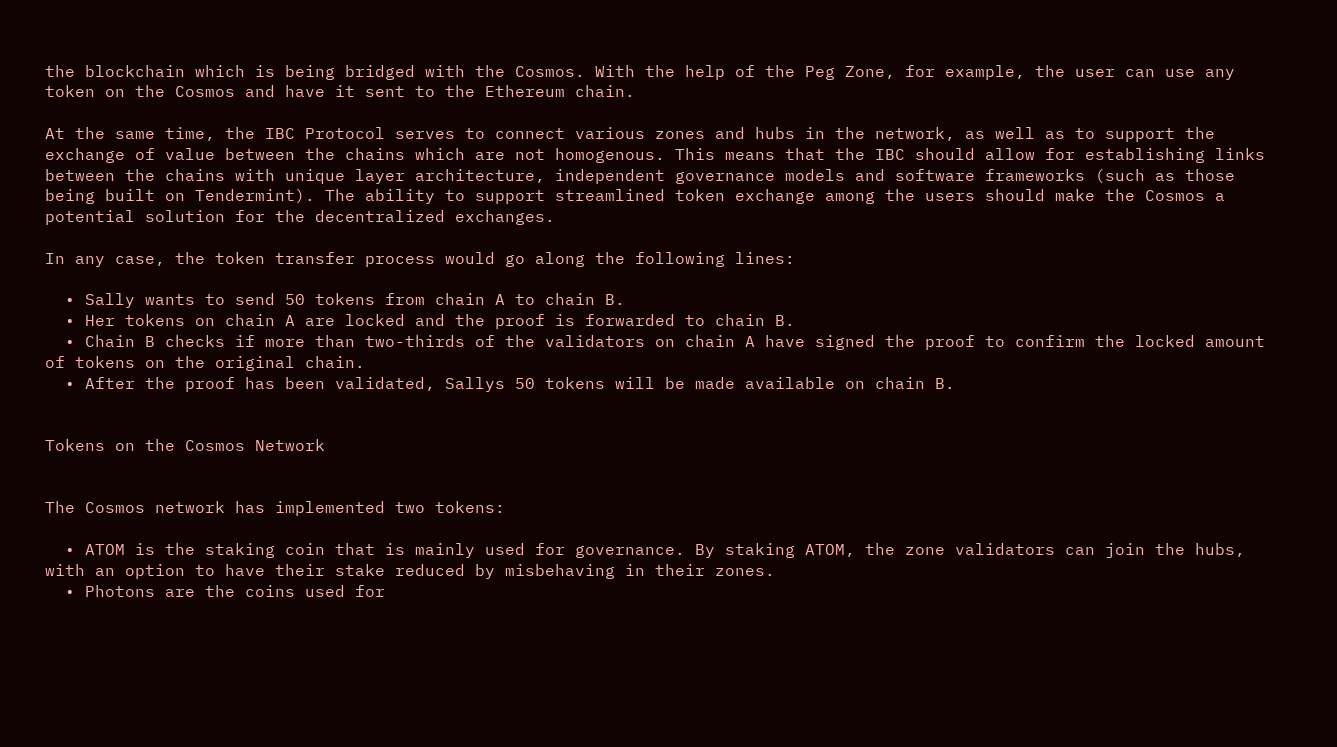the blockchain which is being bridged with the Cosmos. With the help of the Peg Zone, for example, the user can use any token on the Cosmos and have it sent to the Ethereum chain.

At the same time, the IBC Protocol serves to connect various zones and hubs in the network, as well as to support the exchange of value between the chains which are not homogenous. This means that the IBC should allow for establishing links between the chains with unique layer architecture, independent governance models and software frameworks (such as those being built on Tendermint). The ability to support streamlined token exchange among the users should make the Cosmos a potential solution for the decentralized exchanges.

In any case, the token transfer process would go along the following lines:

  • Sally wants to send 50 tokens from chain A to chain B.
  • Her tokens on chain A are locked and the proof is forwarded to chain B.
  • Chain B checks if more than two-thirds of the validators on chain A have signed the proof to confirm the locked amount of tokens on the original chain.
  • After the proof has been validated, Sallys 50 tokens will be made available on chain B.


Tokens on the Cosmos Network


The Cosmos network has implemented two tokens:

  • ATOM is the staking coin that is mainly used for governance. By staking ATOM, the zone validators can join the hubs, with an option to have their stake reduced by misbehaving in their zones.
  • Photons are the coins used for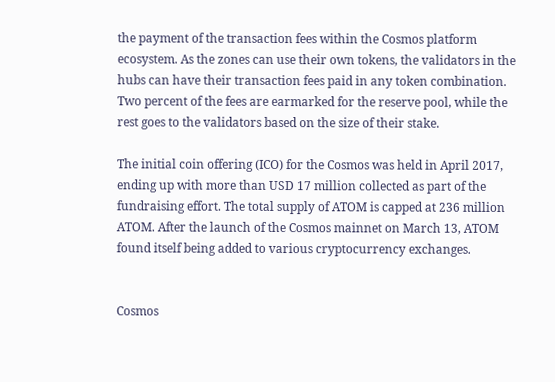the payment of the transaction fees within the Cosmos platform ecosystem. As the zones can use their own tokens, the validators in the hubs can have their transaction fees paid in any token combination. Two percent of the fees are earmarked for the reserve pool, while the rest goes to the validators based on the size of their stake.

The initial coin offering (ICO) for the Cosmos was held in April 2017, ending up with more than USD 17 million collected as part of the fundraising effort. The total supply of ATOM is capped at 236 million ATOM. After the launch of the Cosmos mainnet on March 13, ATOM found itself being added to various cryptocurrency exchanges.


Cosmos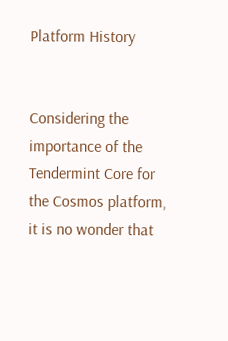Platform History


Considering the importance of the Tendermint Core for the Cosmos platform, it is no wonder that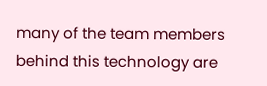many of the team members behind this technology are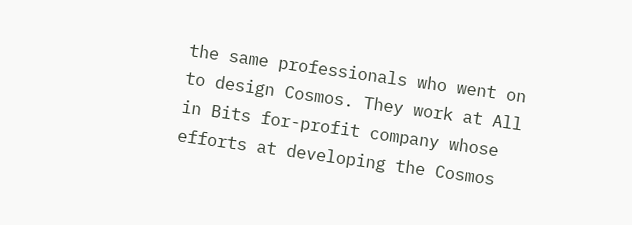the same professionals who went on to design Cosmos. They work at All in Bits for-profit company whose efforts at developing the Cosmos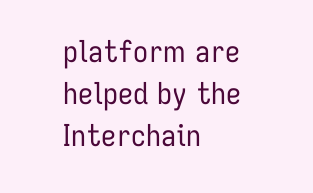platform are helped by the Interchain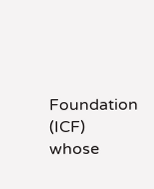Foundation (ICF) whose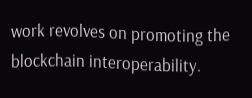work revolves on promoting the blockchain interoperability.